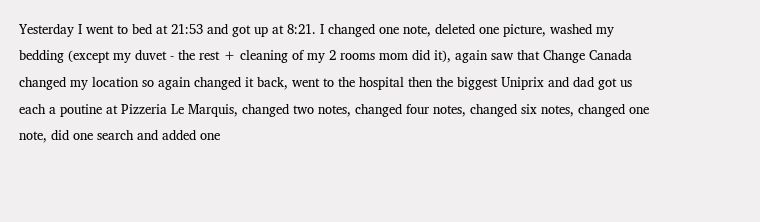Yesterday I went to bed at 21:53 and got up at 8:21. I changed one note, deleted one picture, washed my bedding (except my duvet - the rest + cleaning of my 2 rooms mom did it), again saw that Change Canada changed my location so again changed it back, went to the hospital then the biggest Uniprix and dad got us each a poutine at Pizzeria Le Marquis, changed two notes, changed four notes, changed six notes, changed one note, did one search and added one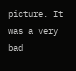picture. It was a very bad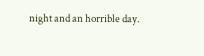night and an horrible day.